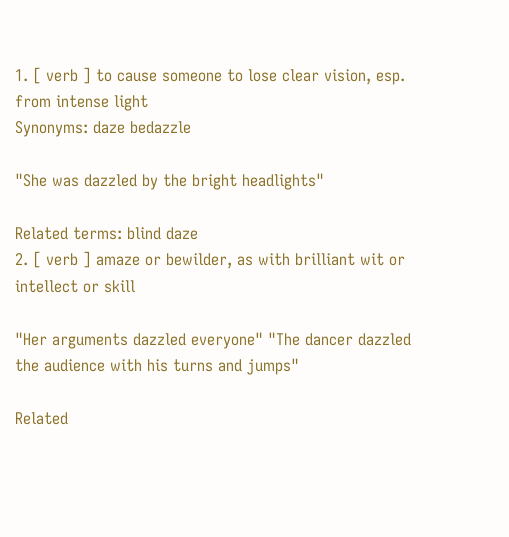1. [ verb ] to cause someone to lose clear vision, esp. from intense light
Synonyms: daze bedazzle

"She was dazzled by the bright headlights"

Related terms: blind daze
2. [ verb ] amaze or bewilder, as with brilliant wit or intellect or skill

"Her arguments dazzled everyone" "The dancer dazzled the audience with his turns and jumps"

Related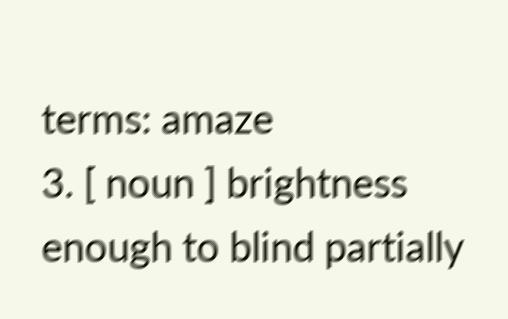terms: amaze
3. [ noun ] brightness enough to blind partially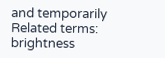and temporarily
Related terms: brightness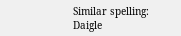Similar spelling:   Daigle